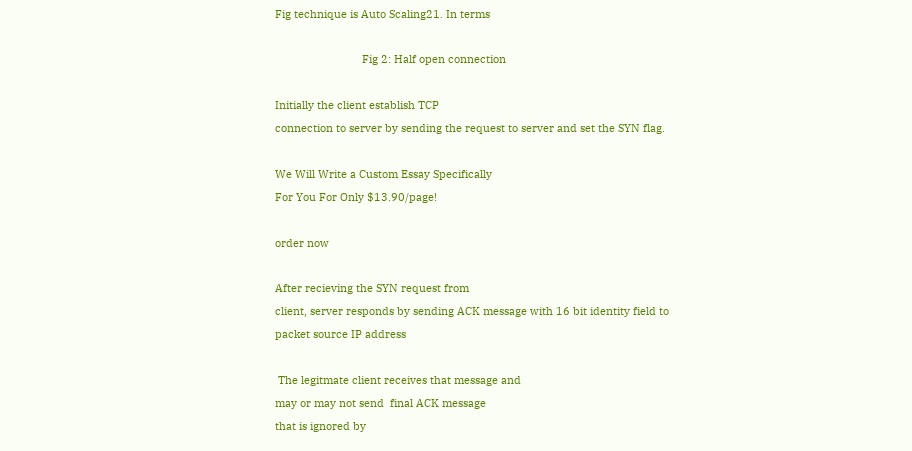Fig technique is Auto Scaling21. In terms

                             Fig 2: Half open connection

Initially the client establish TCP
connection to server by sending the request to server and set the SYN flag.

We Will Write a Custom Essay Specifically
For You For Only $13.90/page!

order now

After recieving the SYN request from
client, server responds by sending ACK message with 16 bit identity field to
packet source IP address

 The legitmate client receives that message and
may or may not send  final ACK message
that is ignored by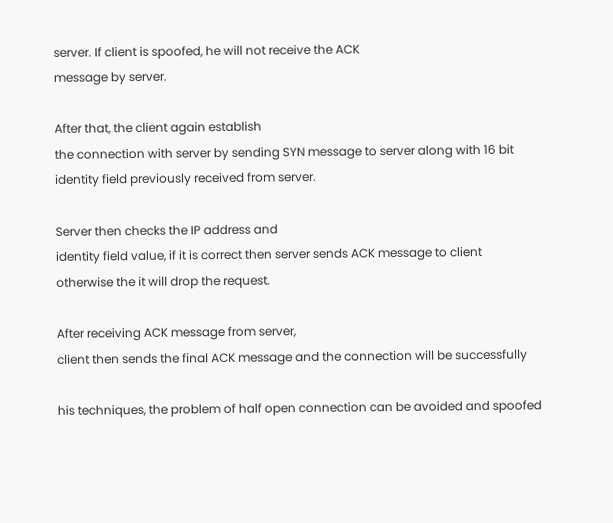server. If client is spoofed, he will not receive the ACK
message by server.

After that, the client again establish
the connection with server by sending SYN message to server along with 16 bit
identity field previously received from server.

Server then checks the IP address and
identity field value, if it is correct then server sends ACK message to client
otherwise the it will drop the request.

After receiving ACK message from server,
client then sends the final ACK message and the connection will be successfully

his techniques, the problem of half open connection can be avoided and spoofed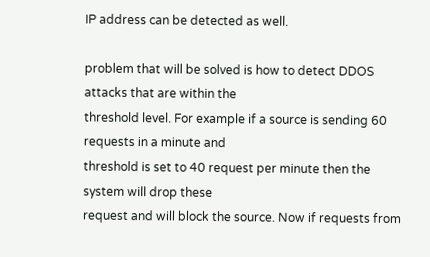IP address can be detected as well.

problem that will be solved is how to detect DDOS attacks that are within the
threshold level. For example if a source is sending 60 requests in a minute and
threshold is set to 40 request per minute then the system will drop these
request and will block the source. Now if requests from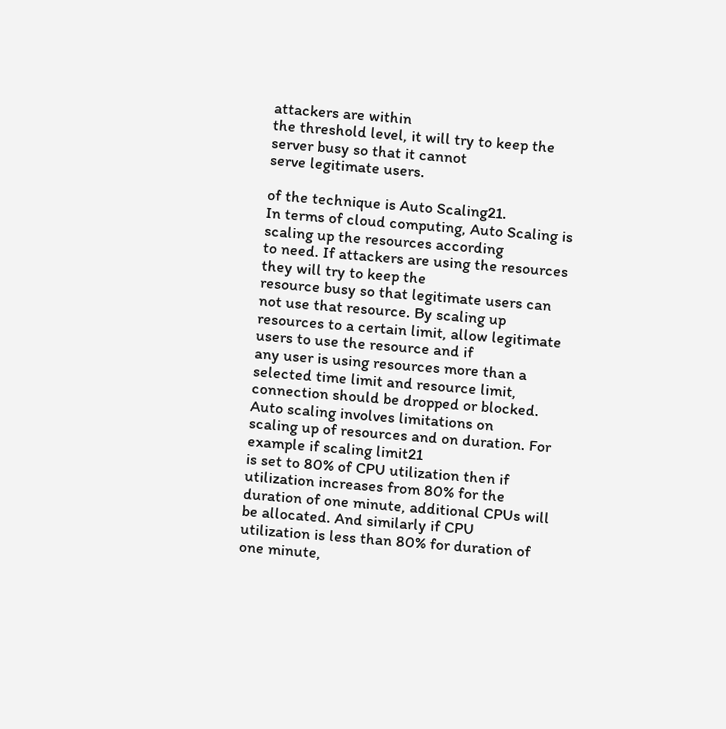attackers are within
the threshold level, it will try to keep the server busy so that it cannot
serve legitimate users.

of the technique is Auto Scaling21.
In terms of cloud computing, Auto Scaling is scaling up the resources according
to need. If attackers are using the resources they will try to keep the
resource busy so that legitimate users can not use that resource. By scaling up
resources to a certain limit, allow legitimate users to use the resource and if
any user is using resources more than a selected time limit and resource limit,
connection should be dropped or blocked. Auto scaling involves limitations on
scaling up of resources and on duration. For example if scaling limit21
is set to 80% of CPU utilization then if utilization increases from 80% for the
duration of one minute, additional CPUs will be allocated. And similarly if CPU
utilization is less than 80% for duration of one minute,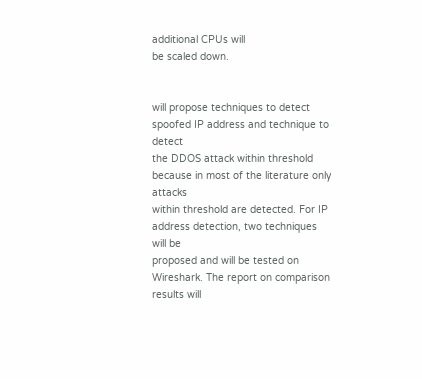additional CPUs will
be scaled down.


will propose techniques to detect spoofed IP address and technique to detect
the DDOS attack within threshold because in most of the literature only attacks
within threshold are detected. For IP address detection, two techniques will be
proposed and will be tested on Wireshark. The report on comparison results will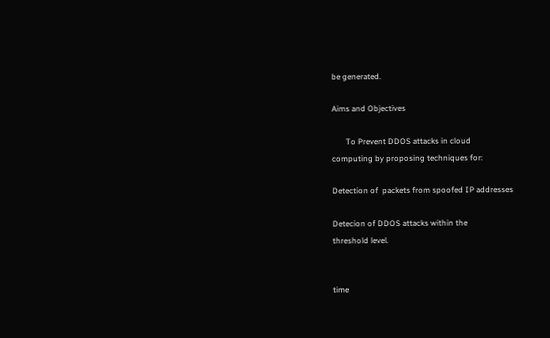be generated.

Aims and Objectives

       To Prevent DDOS attacks in cloud
computing by proposing techniques for:

Detection of  packets from spoofed IP addresses

Detecion of DDOS attacks within the
threshold level.


time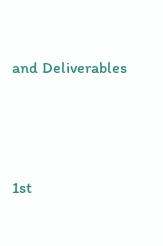and Deliverables




1st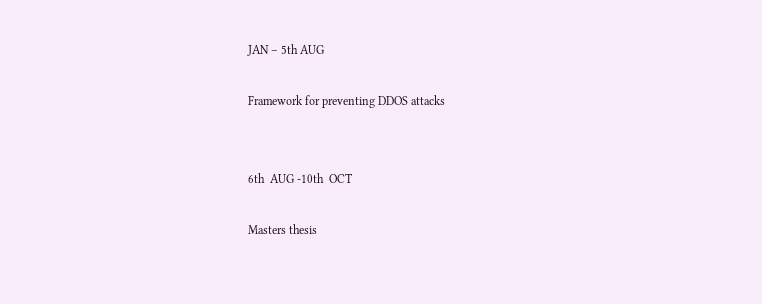JAN – 5th AUG

Framework for preventing DDOS attacks


6th  AUG -10th  OCT

Masters thesis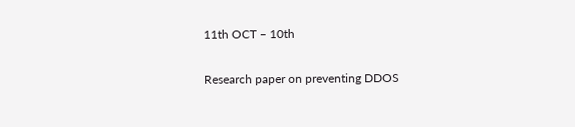11th OCT – 10th

Research paper on preventing DDOS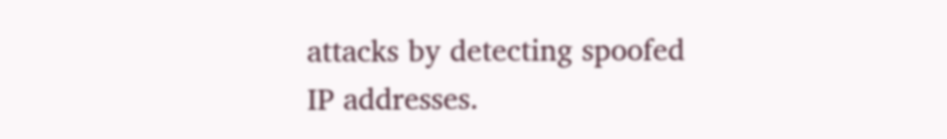attacks by detecting spoofed IP addresses.